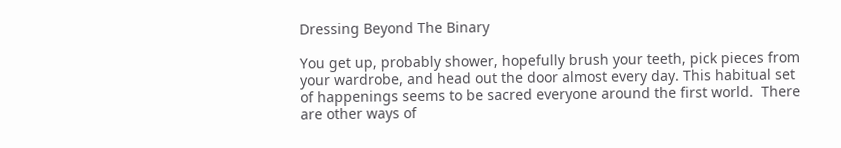Dressing Beyond The Binary

You get up, probably shower, hopefully brush your teeth, pick pieces from your wardrobe, and head out the door almost every day. This habitual set of happenings seems to be sacred everyone around the first world.  There are other ways of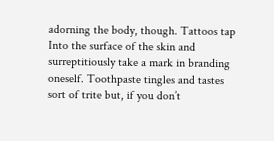adorning the body, though. Tattoos tap Into the surface of the skin and surreptitiously take a mark in branding oneself. Toothpaste tingles and tastes sort of trite but, if you don’t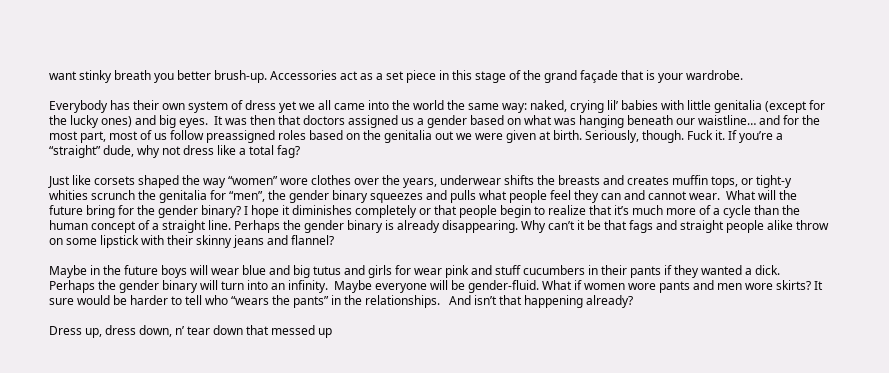want stinky breath you better brush-up. Accessories act as a set piece in this stage of the grand façade that is your wardrobe.

Everybody has their own system of dress yet we all came into the world the same way: naked, crying lil’ babies with little genitalia (except for the lucky ones) and big eyes.  It was then that doctors assigned us a gender based on what was hanging beneath our waistline… and for the most part, most of us follow preassigned roles based on the genitalia out we were given at birth. Seriously, though. Fuck it. If you’re a “straight” dude, why not dress like a total fag?

Just like corsets shaped the way “women” wore clothes over the years, underwear shifts the breasts and creates muffin tops, or tight-y whities scrunch the genitalia for “men”, the gender binary squeezes and pulls what people feel they can and cannot wear.  What will the future bring for the gender binary? I hope it diminishes completely or that people begin to realize that it’s much more of a cycle than the human concept of a straight line. Perhaps the gender binary is already disappearing. Why can’t it be that fags and straight people alike throw on some lipstick with their skinny jeans and flannel?

Maybe in the future boys will wear blue and big tutus and girls for wear pink and stuff cucumbers in their pants if they wanted a dick.  Perhaps the gender binary will turn into an infinity.  Maybe everyone will be gender-fluid. What if women wore pants and men wore skirts? It sure would be harder to tell who “wears the pants” in the relationships.   And isn’t that happening already?

Dress up, dress down, n’ tear down that messed up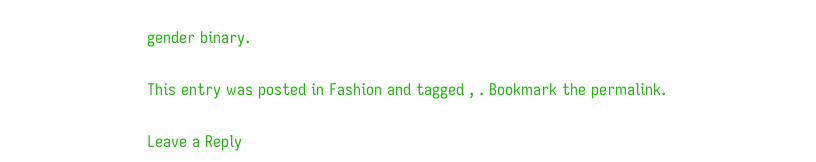gender binary.

This entry was posted in Fashion and tagged , . Bookmark the permalink.

Leave a Reply